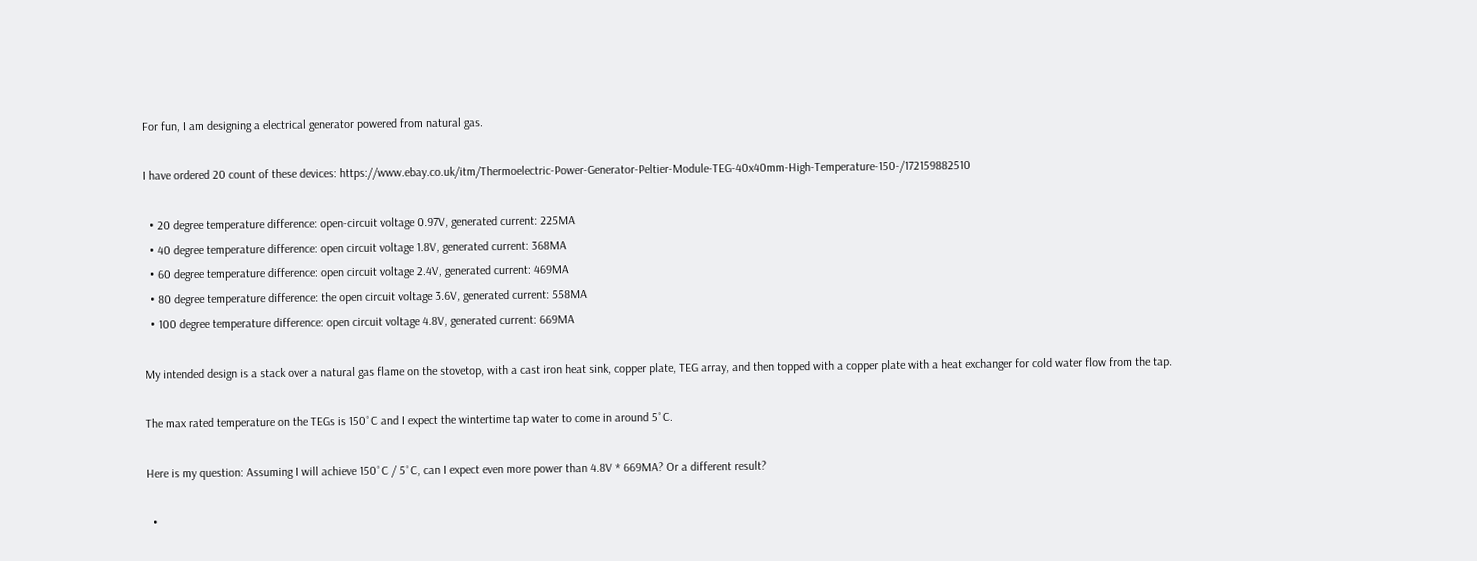For fun, I am designing a electrical generator powered from natural gas.

I have ordered 20 count of these devices: https://www.ebay.co.uk/itm/Thermoelectric-Power-Generator-Peltier-Module-TEG-40x40mm-High-Temperature-150-/172159882510

  • 20 degree temperature difference: open-circuit voltage 0.97V, generated current: 225MA
  • 40 degree temperature difference: open circuit voltage 1.8V, generated current: 368MA
  • 60 degree temperature difference: open circuit voltage 2.4V, generated current: 469MA
  • 80 degree temperature difference: the open circuit voltage 3.6V, generated current: 558MA
  • 100 degree temperature difference: open circuit voltage 4.8V, generated current: 669MA

My intended design is a stack over a natural gas flame on the stovetop, with a cast iron heat sink, copper plate, TEG array, and then topped with a copper plate with a heat exchanger for cold water flow from the tap.

The max rated temperature on the TEGs is 150˚C and I expect the wintertime tap water to come in around 5˚C.

Here is my question: Assuming I will achieve 150˚C / 5˚C, can I expect even more power than 4.8V * 669MA? Or a different result?

  •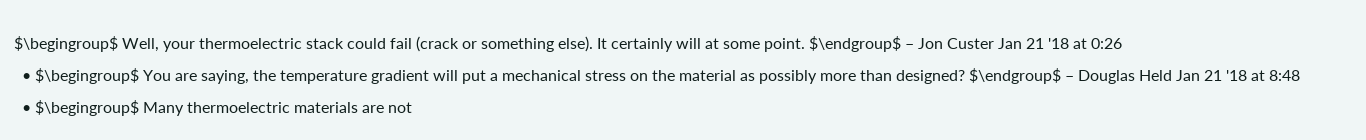$\begingroup$ Well, your thermoelectric stack could fail (crack or something else). It certainly will at some point. $\endgroup$ – Jon Custer Jan 21 '18 at 0:26
  • $\begingroup$ You are saying, the temperature gradient will put a mechanical stress on the material as possibly more than designed? $\endgroup$ – Douglas Held Jan 21 '18 at 8:48
  • $\begingroup$ Many thermoelectric materials are not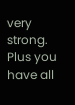very strong. Plus you have all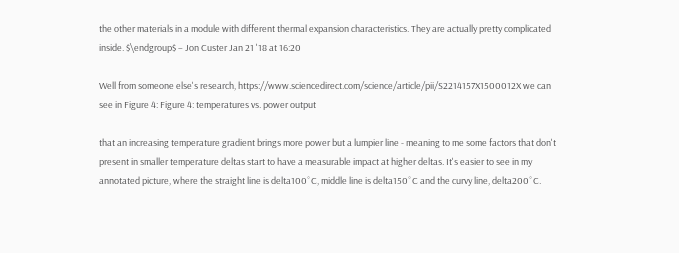the other materials in a module with different thermal expansion characteristics. They are actually pretty complicated inside. $\endgroup$ – Jon Custer Jan 21 '18 at 16:20

Well from someone else's research, https://www.sciencedirect.com/science/article/pii/S2214157X1500012X we can see in Figure 4: Figure 4: temperatures vs. power output

that an increasing temperature gradient brings more power but a lumpier line - meaning to me some factors that don't present in smaller temperature deltas start to have a measurable impact at higher deltas. It's easier to see in my annotated picture, where the straight line is delta100˚C, middle line is delta150˚C and the curvy line, delta200˚C.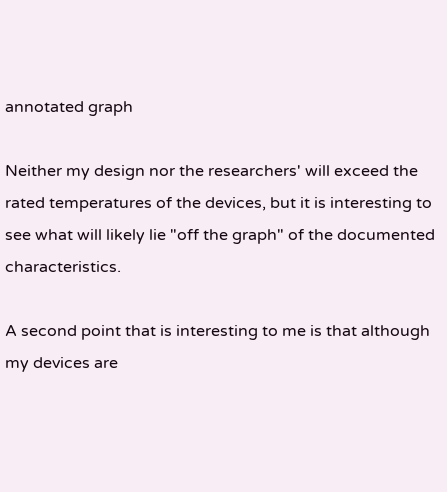annotated graph

Neither my design nor the researchers' will exceed the rated temperatures of the devices, but it is interesting to see what will likely lie "off the graph" of the documented characteristics.

A second point that is interesting to me is that although my devices are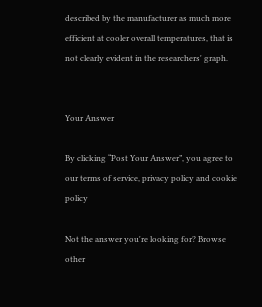described by the manufacturer as much more efficient at cooler overall temperatures, that is not clearly evident in the researchers' graph.


Your Answer

By clicking “Post Your Answer”, you agree to our terms of service, privacy policy and cookie policy

Not the answer you're looking for? Browse other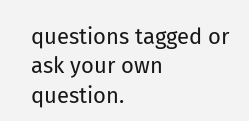questions tagged or ask your own question.